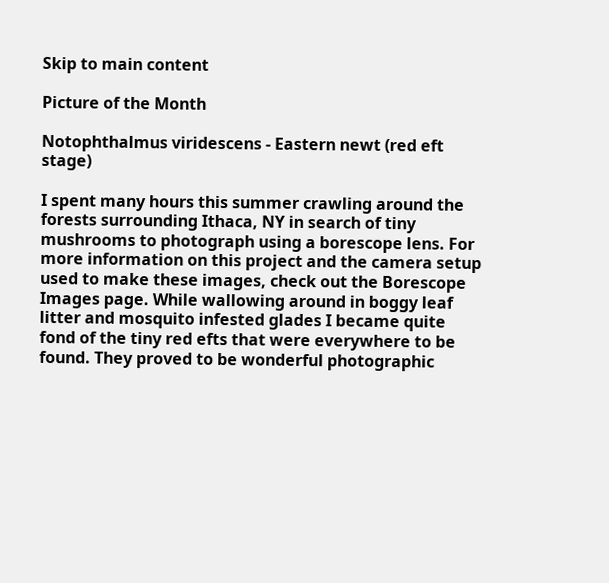Skip to main content

Picture of the Month

Notophthalmus viridescens - Eastern newt (red eft stage)

I spent many hours this summer crawling around the forests surrounding Ithaca, NY in search of tiny mushrooms to photograph using a borescope lens. For more information on this project and the camera setup used to make these images, check out the Borescope Images page. While wallowing around in boggy leaf litter and mosquito infested glades I became quite fond of the tiny red efts that were everywhere to be found. They proved to be wonderful photographic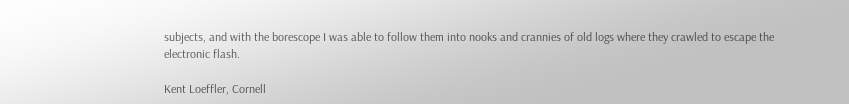subjects, and with the borescope I was able to follow them into nooks and crannies of old logs where they crawled to escape the electronic flash.

Kent Loeffler, Cornell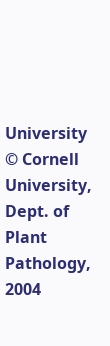University
© Cornell University, Dept. of Plant Pathology, 2004